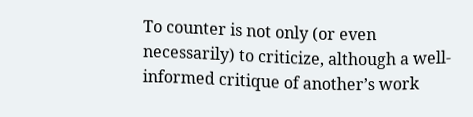To counter is not only (or even necessarily) to criticize, although a well- informed critique of another’s work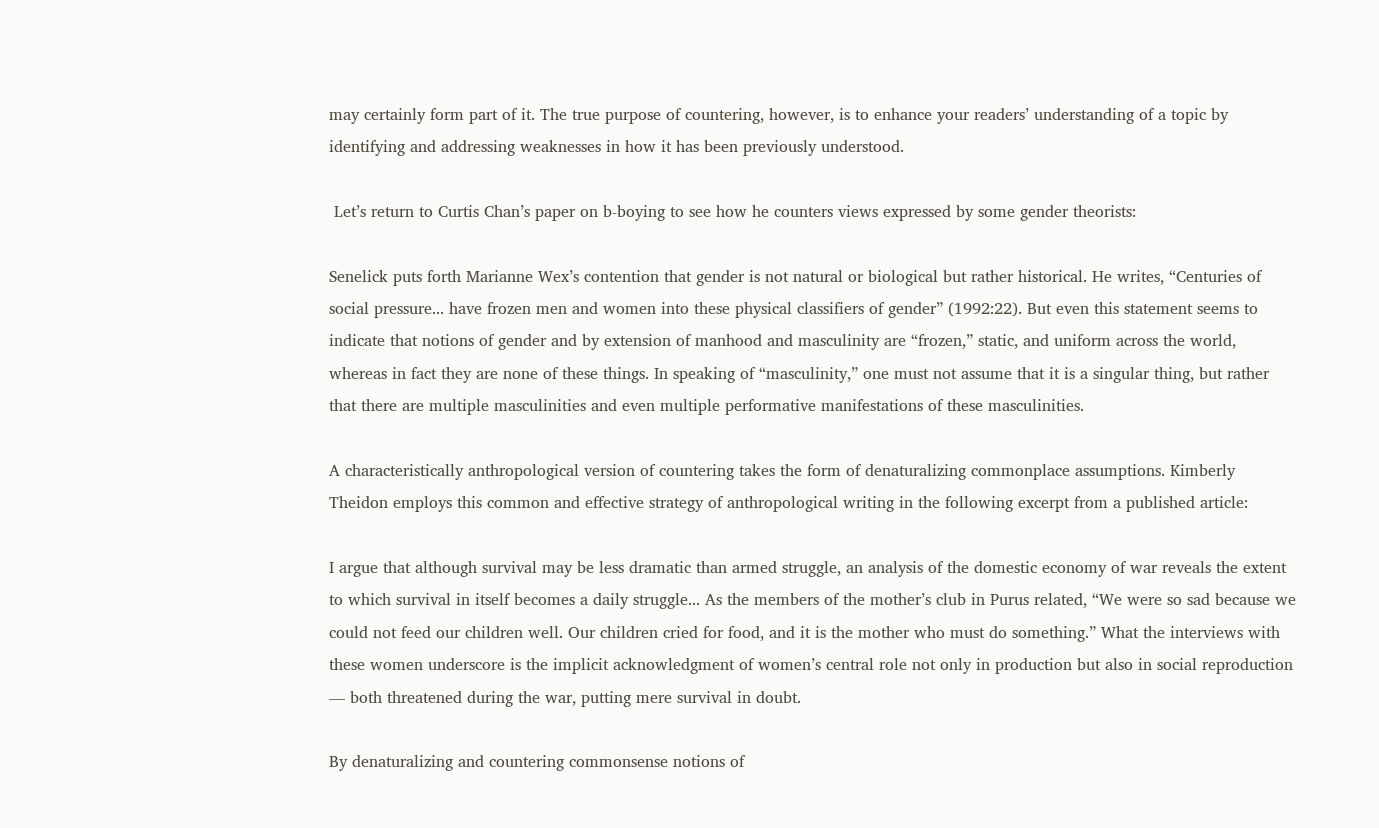may certainly form part of it. The true purpose of countering, however, is to enhance your readers’ understanding of a topic by identifying and addressing weaknesses in how it has been previously understood.

 Let’s return to Curtis Chan’s paper on b-boying to see how he counters views expressed by some gender theorists:

Senelick puts forth Marianne Wex’s contention that gender is not natural or biological but rather historical. He writes, “Centuries of social pressure... have frozen men and women into these physical classifiers of gender” (1992:22). But even this statement seems to indicate that notions of gender and by extension of manhood and masculinity are “frozen,” static, and uniform across the world, whereas in fact they are none of these things. In speaking of “masculinity,” one must not assume that it is a singular thing, but rather that there are multiple masculinities and even multiple performative manifestations of these masculinities.

A characteristically anthropological version of countering takes the form of denaturalizing commonplace assumptions. Kimberly Theidon employs this common and effective strategy of anthropological writing in the following excerpt from a published article:

I argue that although survival may be less dramatic than armed struggle, an analysis of the domestic economy of war reveals the extent to which survival in itself becomes a daily struggle... As the members of the mother’s club in Purus related, “We were so sad because we could not feed our children well. Our children cried for food, and it is the mother who must do something.” What the interviews with these women underscore is the implicit acknowledgment of women’s central role not only in production but also in social reproduction — both threatened during the war, putting mere survival in doubt.

By denaturalizing and countering commonsense notions of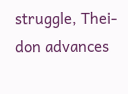struggle, Thei- don advances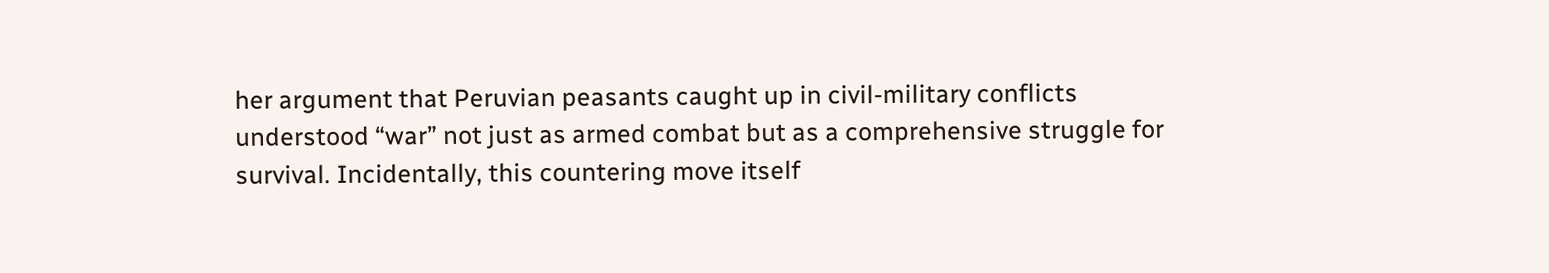her argument that Peruvian peasants caught up in civil-military conflicts understood “war” not just as armed combat but as a comprehensive struggle for survival. Incidentally, this countering move itself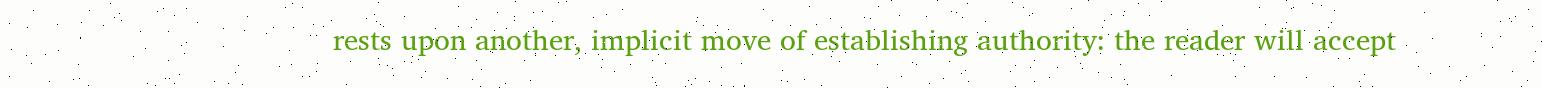rests upon another, implicit move of establishing authority: the reader will accept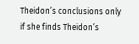Theidon’s conclusions only if she finds Theidon’s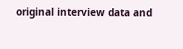original interview data and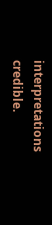interpretations credible.